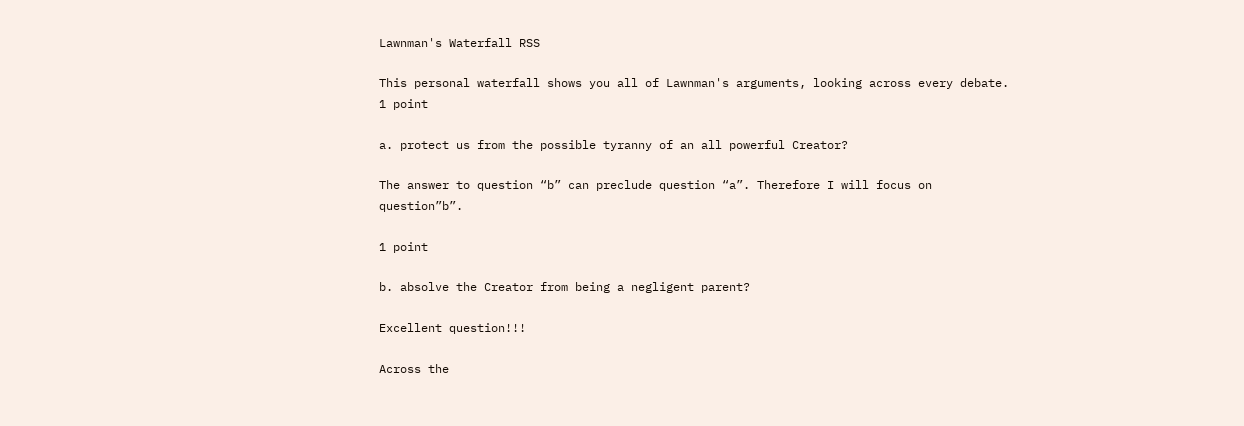Lawnman's Waterfall RSS

This personal waterfall shows you all of Lawnman's arguments, looking across every debate.
1 point

a. protect us from the possible tyranny of an all powerful Creator?

The answer to question “b” can preclude question “a”. Therefore I will focus on question”b”.

1 point

b. absolve the Creator from being a negligent parent?

Excellent question!!!

Across the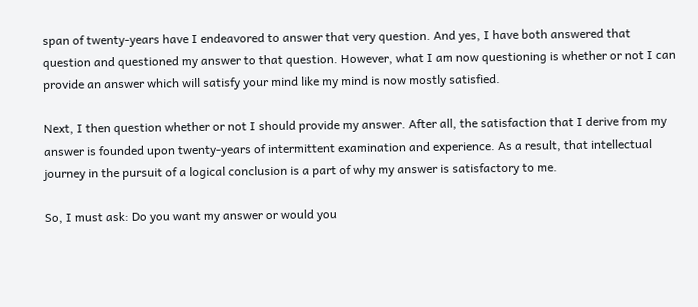span of twenty-years have I endeavored to answer that very question. And yes, I have both answered that question and questioned my answer to that question. However, what I am now questioning is whether or not I can provide an answer which will satisfy your mind like my mind is now mostly satisfied.

Next, I then question whether or not I should provide my answer. After all, the satisfaction that I derive from my answer is founded upon twenty-years of intermittent examination and experience. As a result, that intellectual journey in the pursuit of a logical conclusion is a part of why my answer is satisfactory to me.

So, I must ask: Do you want my answer or would you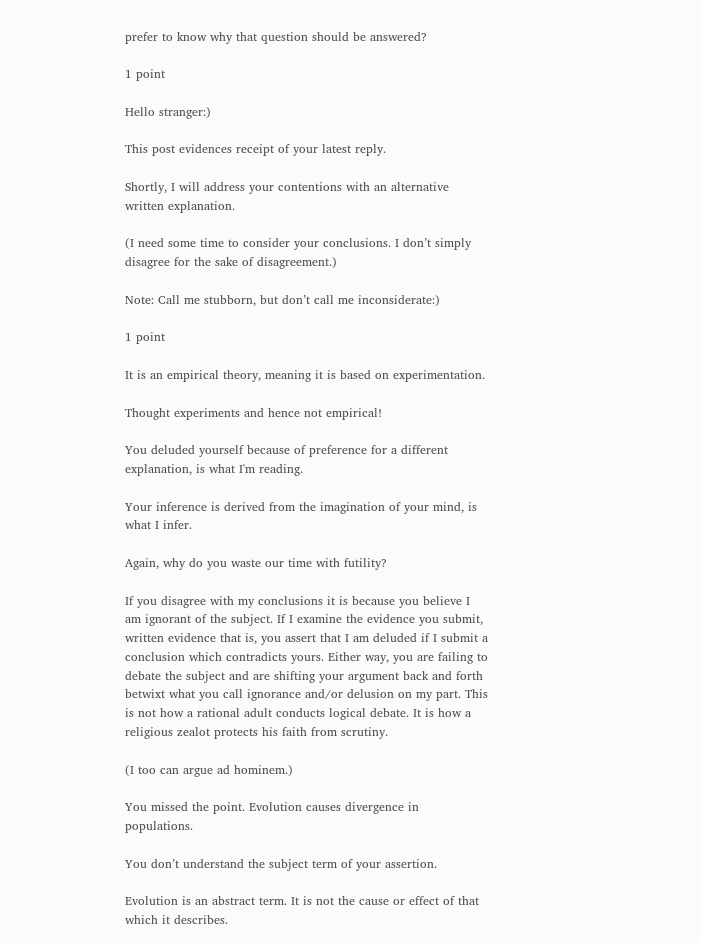prefer to know why that question should be answered?

1 point

Hello stranger:)

This post evidences receipt of your latest reply.

Shortly, I will address your contentions with an alternative written explanation.

(I need some time to consider your conclusions. I don’t simply disagree for the sake of disagreement.)

Note: Call me stubborn, but don’t call me inconsiderate:)

1 point

It is an empirical theory, meaning it is based on experimentation.

Thought experiments and hence not empirical!

You deluded yourself because of preference for a different explanation, is what I'm reading.

Your inference is derived from the imagination of your mind, is what I infer.

Again, why do you waste our time with futility?

If you disagree with my conclusions it is because you believe I am ignorant of the subject. If I examine the evidence you submit, written evidence that is, you assert that I am deluded if I submit a conclusion which contradicts yours. Either way, you are failing to debate the subject and are shifting your argument back and forth betwixt what you call ignorance and/or delusion on my part. This is not how a rational adult conducts logical debate. It is how a religious zealot protects his faith from scrutiny.

(I too can argue ad hominem.)

You missed the point. Evolution causes divergence in populations.

You don’t understand the subject term of your assertion.

Evolution is an abstract term. It is not the cause or effect of that which it describes.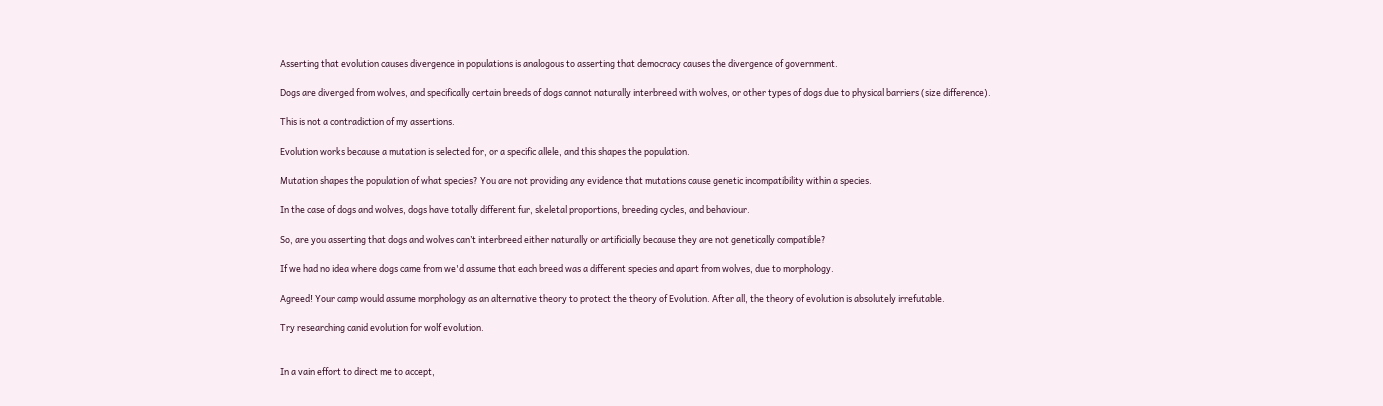Asserting that evolution causes divergence in populations is analogous to asserting that democracy causes the divergence of government.

Dogs are diverged from wolves, and specifically certain breeds of dogs cannot naturally interbreed with wolves, or other types of dogs due to physical barriers (size difference).

This is not a contradiction of my assertions.

Evolution works because a mutation is selected for, or a specific allele, and this shapes the population.

Mutation shapes the population of what species? You are not providing any evidence that mutations cause genetic incompatibility within a species.

In the case of dogs and wolves, dogs have totally different fur, skeletal proportions, breeding cycles, and behaviour.

So, are you asserting that dogs and wolves can’t interbreed either naturally or artificially because they are not genetically compatible?

If we had no idea where dogs came from we'd assume that each breed was a different species and apart from wolves, due to morphology.

Agreed! Your camp would assume morphology as an alternative theory to protect the theory of Evolution. After all, the theory of evolution is absolutely irrefutable.

Try researching canid evolution for wolf evolution.


In a vain effort to direct me to accept,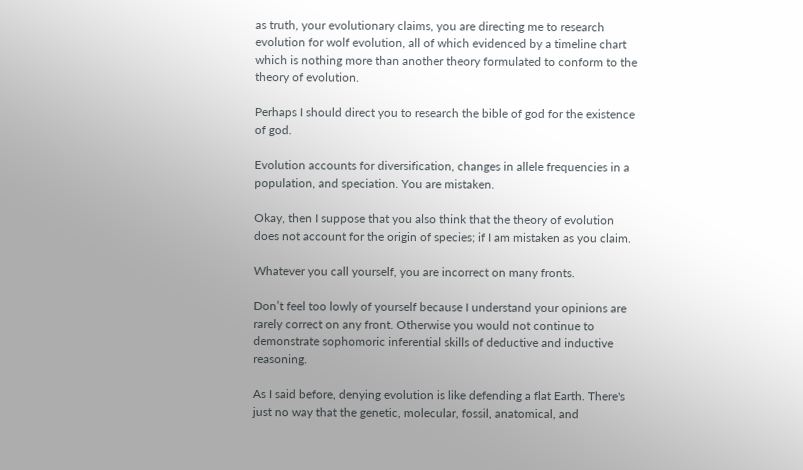as truth, your evolutionary claims, you are directing me to research evolution for wolf evolution, all of which evidenced by a timeline chart which is nothing more than another theory formulated to conform to the theory of evolution.

Perhaps I should direct you to research the bible of god for the existence of god.

Evolution accounts for diversification, changes in allele frequencies in a population, and speciation. You are mistaken.

Okay, then I suppose that you also think that the theory of evolution does not account for the origin of species; if I am mistaken as you claim.

Whatever you call yourself, you are incorrect on many fronts.

Don’t feel too lowly of yourself because I understand your opinions are rarely correct on any front. Otherwise you would not continue to demonstrate sophomoric inferential skills of deductive and inductive reasoning.

As I said before, denying evolution is like defending a flat Earth. There's just no way that the genetic, molecular, fossil, anatomical, and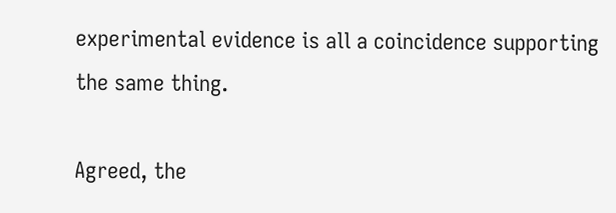experimental evidence is all a coincidence supporting the same thing.

Agreed, the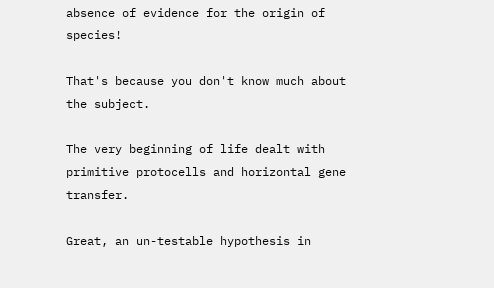absence of evidence for the origin of species!

That's because you don't know much about the subject.

The very beginning of life dealt with primitive protocells and horizontal gene transfer.

Great, an un-testable hypothesis in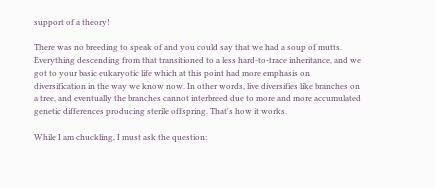support of a theory!

There was no breeding to speak of and you could say that we had a soup of mutts. Everything descending from that transitioned to a less hard-to-trace inheritance, and we got to your basic eukaryotic life which at this point had more emphasis on diversification in the way we know now. In other words, live diversifies like branches on a tree, and eventually the branches cannot interbreed due to more and more accumulated genetic differences producing sterile offspring. That's how it works.

While I am chuckling, I must ask the question: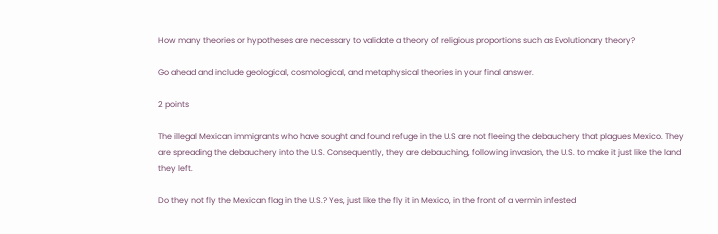How many theories or hypotheses are necessary to validate a theory of religious proportions such as Evolutionary theory?

Go ahead and include geological, cosmological, and metaphysical theories in your final answer.

2 points

The illegal Mexican immigrants who have sought and found refuge in the U.S are not fleeing the debauchery that plagues Mexico. They are spreading the debauchery into the U.S. Consequently, they are debauching, following invasion, the U.S. to make it just like the land they left.

Do they not fly the Mexican flag in the U.S.? Yes, just like the fly it in Mexico, in the front of a vermin infested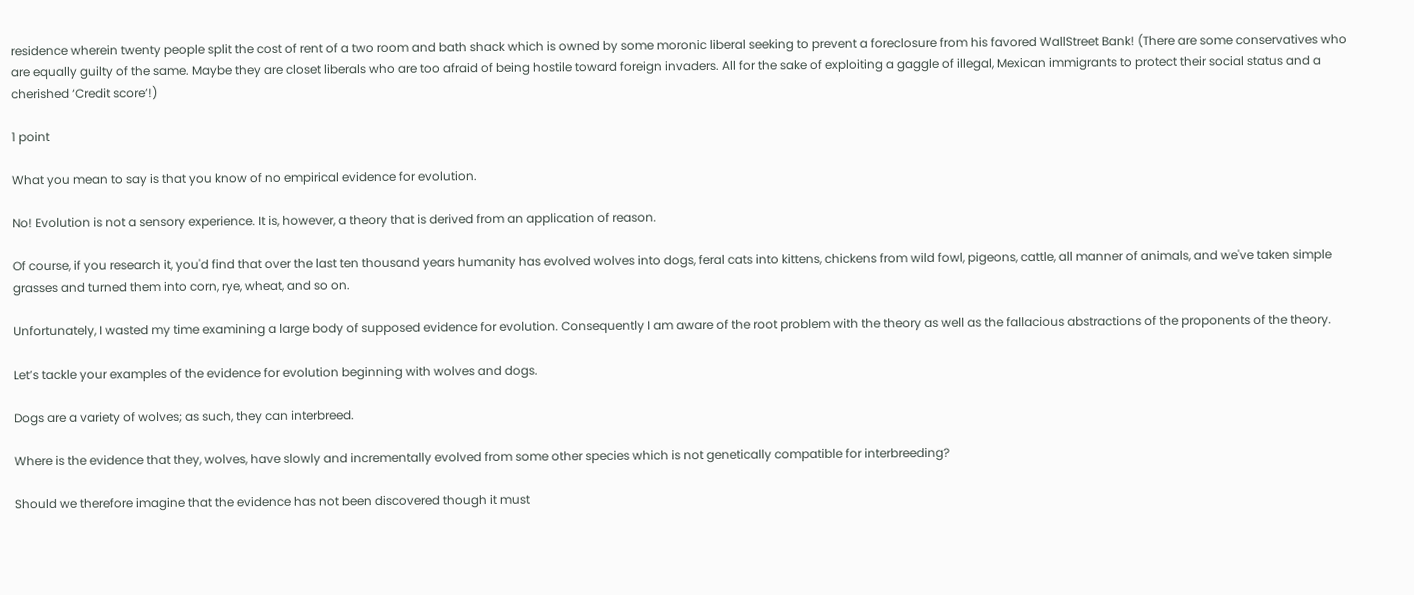residence wherein twenty people split the cost of rent of a two room and bath shack which is owned by some moronic liberal seeking to prevent a foreclosure from his favored WallStreet Bank! (There are some conservatives who are equally guilty of the same. Maybe they are closet liberals who are too afraid of being hostile toward foreign invaders. All for the sake of exploiting a gaggle of illegal, Mexican immigrants to protect their social status and a cherished ‘Credit score’!)

1 point

What you mean to say is that you know of no empirical evidence for evolution.

No! Evolution is not a sensory experience. It is, however, a theory that is derived from an application of reason.

Of course, if you research it, you'd find that over the last ten thousand years humanity has evolved wolves into dogs, feral cats into kittens, chickens from wild fowl, pigeons, cattle, all manner of animals, and we've taken simple grasses and turned them into corn, rye, wheat, and so on.

Unfortunately, I wasted my time examining a large body of supposed evidence for evolution. Consequently I am aware of the root problem with the theory as well as the fallacious abstractions of the proponents of the theory.

Let’s tackle your examples of the evidence for evolution beginning with wolves and dogs.

Dogs are a variety of wolves; as such, they can interbreed.

Where is the evidence that they, wolves, have slowly and incrementally evolved from some other species which is not genetically compatible for interbreeding?

Should we therefore imagine that the evidence has not been discovered though it must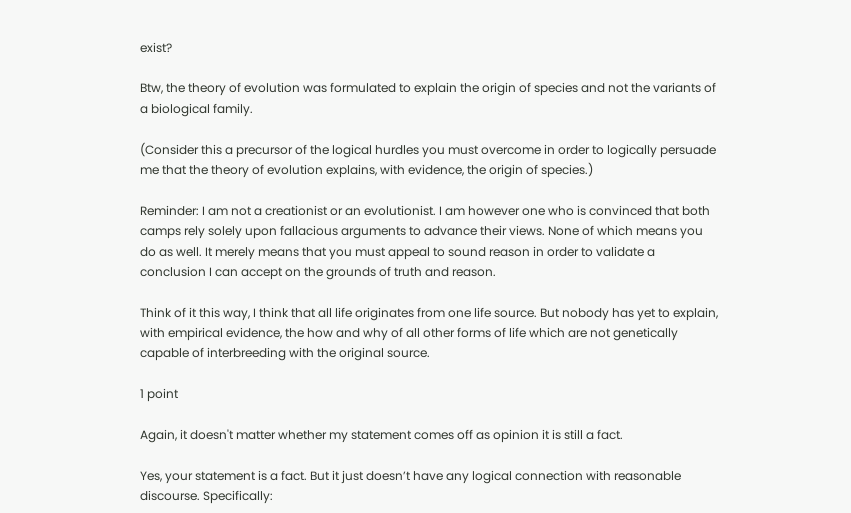exist?

Btw, the theory of evolution was formulated to explain the origin of species and not the variants of a biological family.

(Consider this a precursor of the logical hurdles you must overcome in order to logically persuade me that the theory of evolution explains, with evidence, the origin of species.)

Reminder: I am not a creationist or an evolutionist. I am however one who is convinced that both camps rely solely upon fallacious arguments to advance their views. None of which means you do as well. It merely means that you must appeal to sound reason in order to validate a conclusion I can accept on the grounds of truth and reason.

Think of it this way, I think that all life originates from one life source. But nobody has yet to explain, with empirical evidence, the how and why of all other forms of life which are not genetically capable of interbreeding with the original source.

1 point

Again, it doesn't matter whether my statement comes off as opinion it is still a fact.

Yes, your statement is a fact. But it just doesn’t have any logical connection with reasonable discourse. Specifically: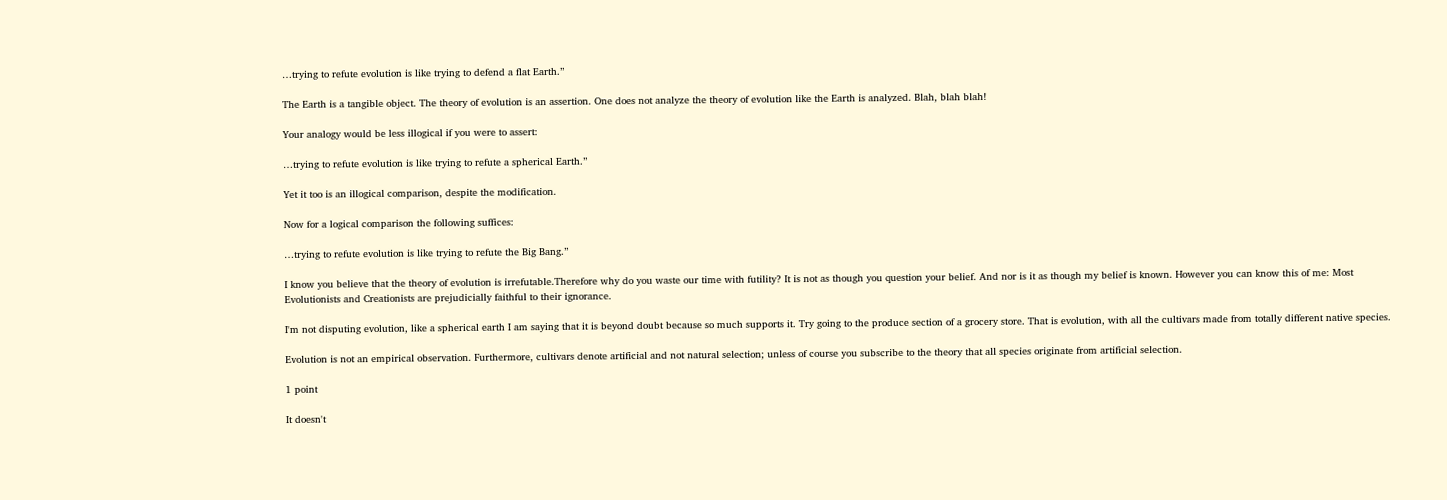…trying to refute evolution is like trying to defend a flat Earth.”

The Earth is a tangible object. The theory of evolution is an assertion. One does not analyze the theory of evolution like the Earth is analyzed. Blah, blah blah!

Your analogy would be less illogical if you were to assert:

…trying to refute evolution is like trying to refute a spherical Earth.”

Yet it too is an illogical comparison, despite the modification.

Now for a logical comparison the following suffices:

…trying to refute evolution is like trying to refute the Big Bang.”

I know you believe that the theory of evolution is irrefutable.Therefore why do you waste our time with futility? It is not as though you question your belief. And nor is it as though my belief is known. However you can know this of me: Most Evolutionists and Creationists are prejudicially faithful to their ignorance.

I'm not disputing evolution, like a spherical earth I am saying that it is beyond doubt because so much supports it. Try going to the produce section of a grocery store. That is evolution, with all the cultivars made from totally different native species.

Evolution is not an empirical observation. Furthermore, cultivars denote artificial and not natural selection; unless of course you subscribe to the theory that all species originate from artificial selection.

1 point

It doesn't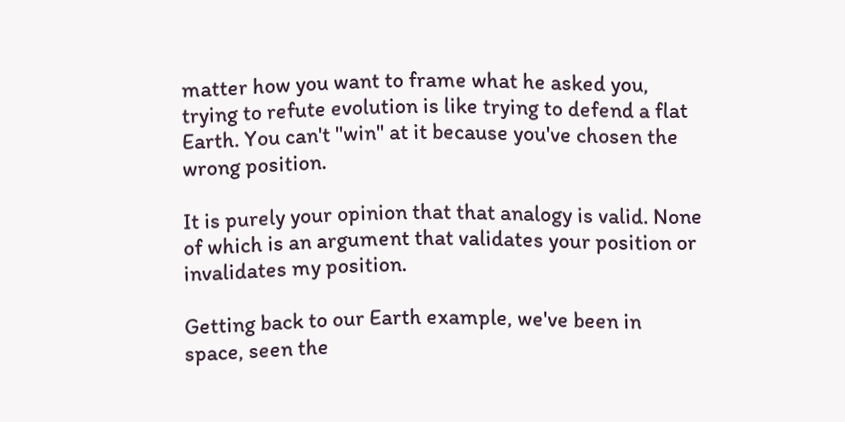matter how you want to frame what he asked you, trying to refute evolution is like trying to defend a flat Earth. You can't "win" at it because you've chosen the wrong position.

It is purely your opinion that that analogy is valid. None of which is an argument that validates your position or invalidates my position.

Getting back to our Earth example, we've been in space, seen the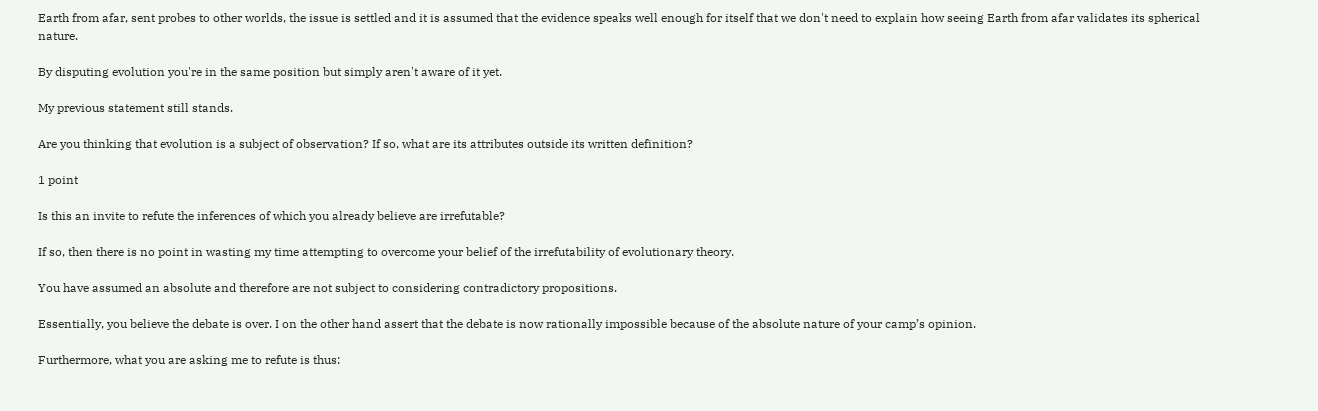Earth from afar, sent probes to other worlds, the issue is settled and it is assumed that the evidence speaks well enough for itself that we don't need to explain how seeing Earth from afar validates its spherical nature.

By disputing evolution you're in the same position but simply aren't aware of it yet.

My previous statement still stands.

Are you thinking that evolution is a subject of observation? If so, what are its attributes outside its written definition?

1 point

Is this an invite to refute the inferences of which you already believe are irrefutable?

If so, then there is no point in wasting my time attempting to overcome your belief of the irrefutability of evolutionary theory.

You have assumed an absolute and therefore are not subject to considering contradictory propositions.

Essentially, you believe the debate is over. I on the other hand assert that the debate is now rationally impossible because of the absolute nature of your camp’s opinion.

Furthermore, what you are asking me to refute is thus: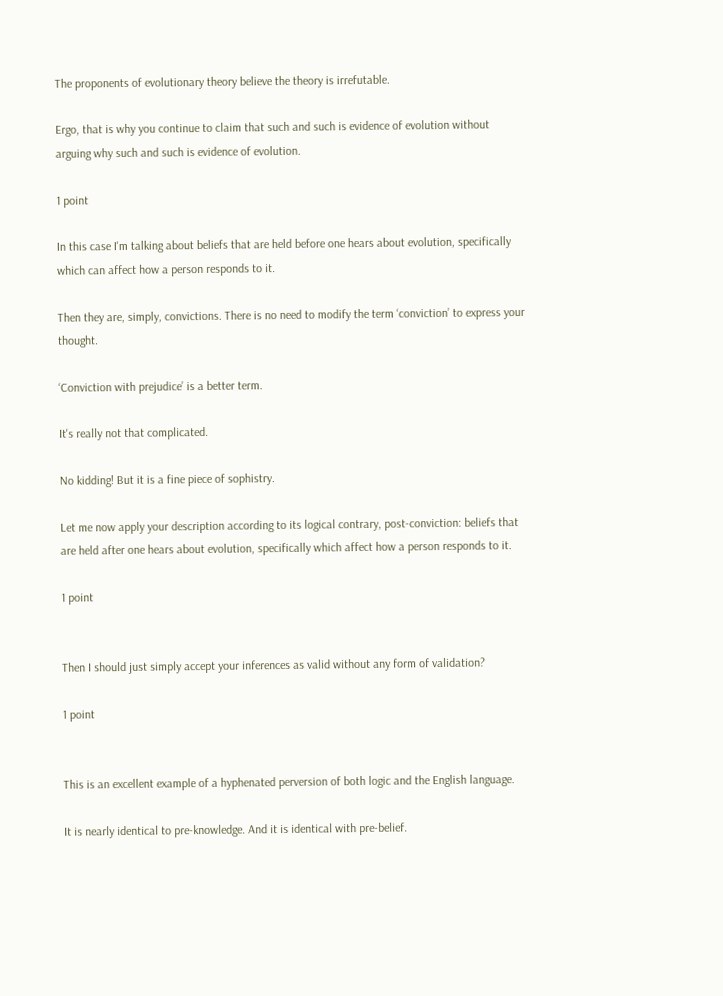The proponents of evolutionary theory believe the theory is irrefutable.

Ergo, that is why you continue to claim that such and such is evidence of evolution without arguing why such and such is evidence of evolution.

1 point

In this case I'm talking about beliefs that are held before one hears about evolution, specifically which can affect how a person responds to it.

Then they are, simply, convictions. There is no need to modify the term ‘conviction’ to express your thought.

‘Conviction with prejudice’ is a better term.

It's really not that complicated.

No kidding! But it is a fine piece of sophistry.

Let me now apply your description according to its logical contrary, post-conviction: beliefs that are held after one hears about evolution, specifically which affect how a person responds to it.

1 point


Then I should just simply accept your inferences as valid without any form of validation?

1 point


This is an excellent example of a hyphenated perversion of both logic and the English language.

It is nearly identical to pre-knowledge. And it is identical with pre-belief.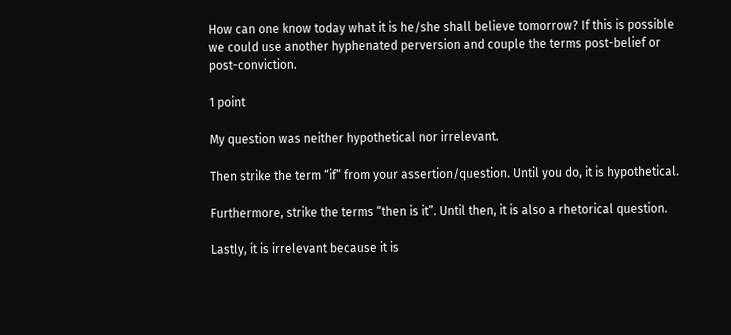How can one know today what it is he/she shall believe tomorrow? If this is possible we could use another hyphenated perversion and couple the terms post-belief or post-conviction.

1 point

My question was neither hypothetical nor irrelevant.

Then strike the term “if” from your assertion/question. Until you do, it is hypothetical.

Furthermore, strike the terms “then is it”. Until then, it is also a rhetorical question.

Lastly, it is irrelevant because it is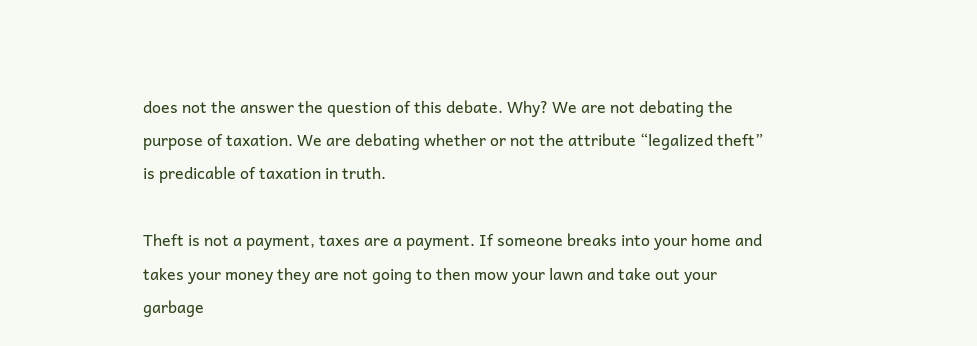does not the answer the question of this debate. Why? We are not debating the purpose of taxation. We are debating whether or not the attribute “legalized theft” is predicable of taxation in truth.

Theft is not a payment, taxes are a payment. If someone breaks into your home and takes your money they are not going to then mow your lawn and take out your garbage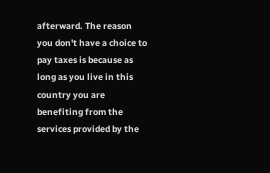afterward. The reason you don't have a choice to pay taxes is because as long as you live in this country you are benefiting from the services provided by the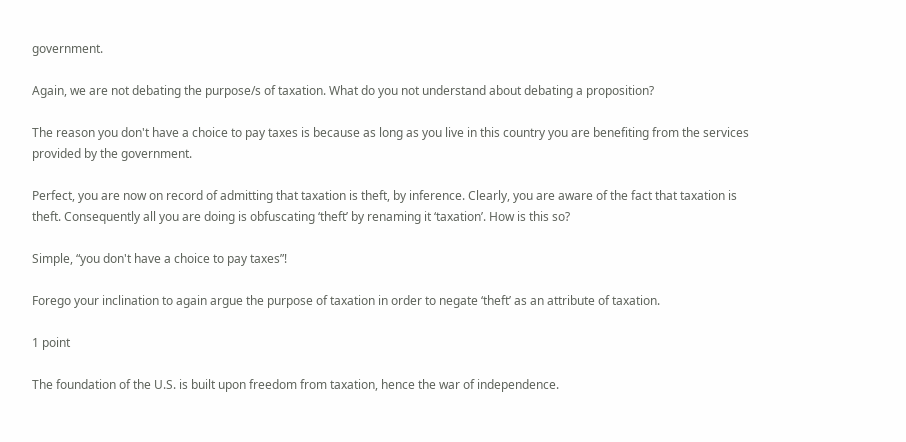government.

Again, we are not debating the purpose/s of taxation. What do you not understand about debating a proposition?

The reason you don't have a choice to pay taxes is because as long as you live in this country you are benefiting from the services provided by the government.

Perfect, you are now on record of admitting that taxation is theft, by inference. Clearly, you are aware of the fact that taxation is theft. Consequently all you are doing is obfuscating ‘theft’ by renaming it ‘taxation’. How is this so?

Simple, “you don't have a choice to pay taxes”!

Forego your inclination to again argue the purpose of taxation in order to negate ‘theft’ as an attribute of taxation.

1 point

The foundation of the U.S. is built upon freedom from taxation, hence the war of independence.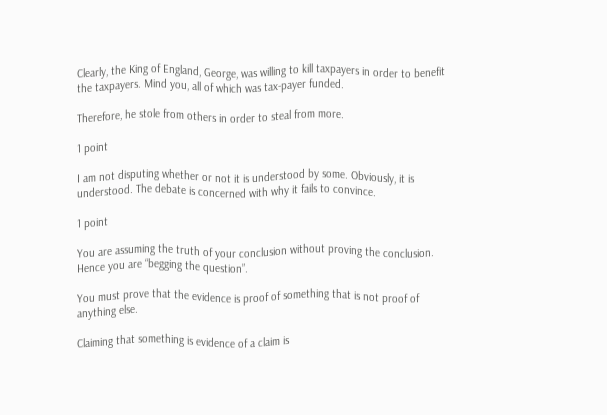Clearly, the King of England, George, was willing to kill taxpayers in order to benefit the taxpayers. Mind you, all of which was tax-payer funded.

Therefore, he stole from others in order to steal from more.

1 point

I am not disputing whether or not it is understood by some. Obviously, it is understood. The debate is concerned with why it fails to convince.

1 point

You are assuming the truth of your conclusion without proving the conclusion. Hence you are “begging the question”.

You must prove that the evidence is proof of something that is not proof of anything else.

Claiming that something is evidence of a claim is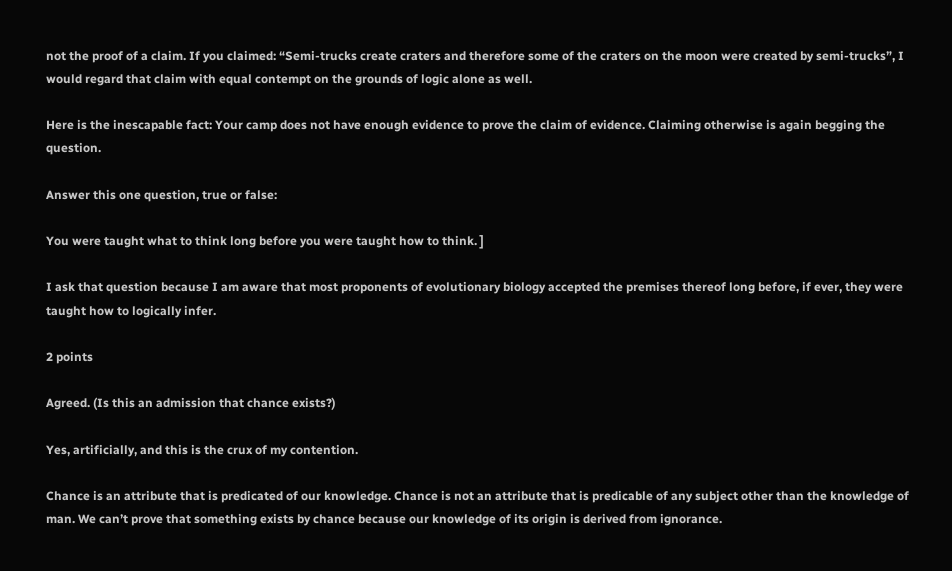not the proof of a claim. If you claimed: “Semi-trucks create craters and therefore some of the craters on the moon were created by semi-trucks”, I would regard that claim with equal contempt on the grounds of logic alone as well.

Here is the inescapable fact: Your camp does not have enough evidence to prove the claim of evidence. Claiming otherwise is again begging the question.

Answer this one question, true or false:

You were taught what to think long before you were taught how to think. ]

I ask that question because I am aware that most proponents of evolutionary biology accepted the premises thereof long before, if ever, they were taught how to logically infer.

2 points

Agreed. (Is this an admission that chance exists?)

Yes, artificially, and this is the crux of my contention.

Chance is an attribute that is predicated of our knowledge. Chance is not an attribute that is predicable of any subject other than the knowledge of man. We can’t prove that something exists by chance because our knowledge of its origin is derived from ignorance.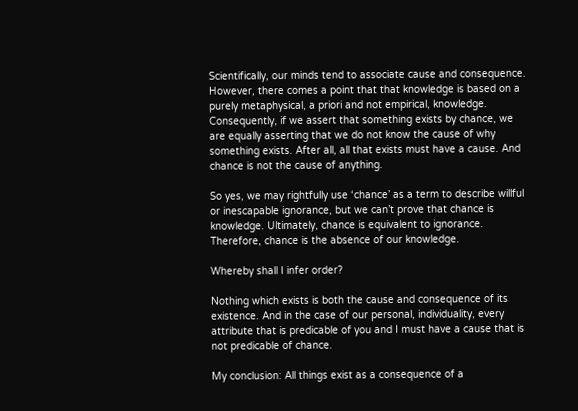Scientifically, our minds tend to associate cause and consequence. However, there comes a point that that knowledge is based on a purely metaphysical, a priori and not empirical, knowledge. Consequently, if we assert that something exists by chance, we are equally asserting that we do not know the cause of why something exists. After all, all that exists must have a cause. And chance is not the cause of anything.

So yes, we may rightfully use ‘chance’ as a term to describe willful or inescapable ignorance, but we can’t prove that chance is knowledge. Ultimately, chance is equivalent to ignorance. Therefore, chance is the absence of our knowledge.

Whereby shall I infer order?

Nothing which exists is both the cause and consequence of its existence. And in the case of our personal, individuality, every attribute that is predicable of you and I must have a cause that is not predicable of chance.

My conclusion: All things exist as a consequence of a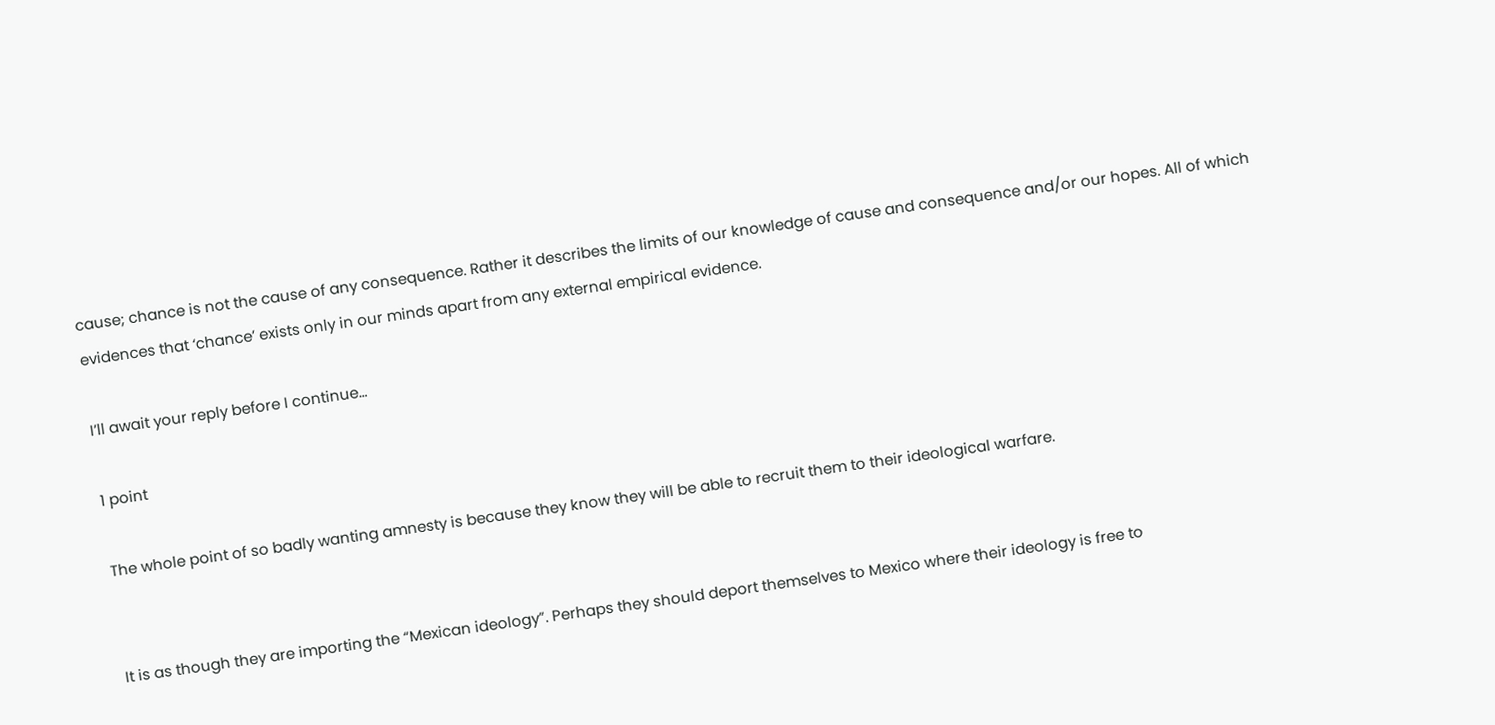cause; chance is not the cause of any consequence. Rather it describes the limits of our knowledge of cause and consequence and/or our hopes. All of which evidences that ‘chance’ exists only in our minds apart from any external empirical evidence.

I’ll await your reply before I continue…

1 point

The whole point of so badly wanting amnesty is because they know they will be able to recruit them to their ideological warfare.


It is as though they are importing the “Mexican ideology”. Perhaps they should deport themselves to Mexico where their ideology is free to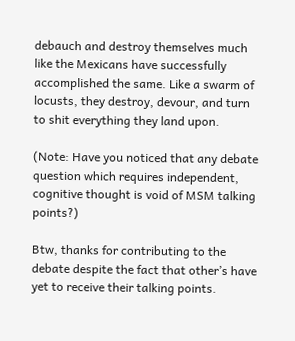debauch and destroy themselves much like the Mexicans have successfully accomplished the same. Like a swarm of locusts, they destroy, devour, and turn to shit everything they land upon.

(Note: Have you noticed that any debate question which requires independent, cognitive thought is void of MSM talking points?)

Btw, thanks for contributing to the debate despite the fact that other’s have yet to receive their talking points.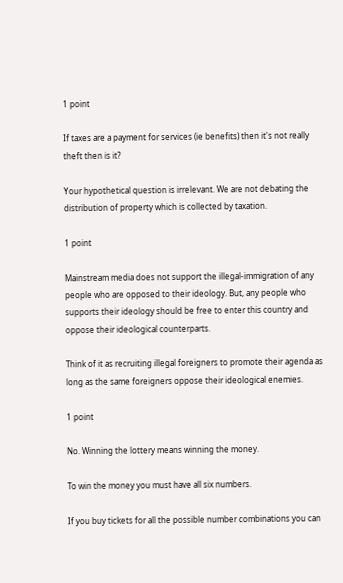1 point

If taxes are a payment for services (ie benefits) then it's not really theft then is it?

Your hypothetical question is irrelevant. We are not debating the distribution of property which is collected by taxation.

1 point

Mainstream media does not support the illegal-immigration of any people who are opposed to their ideology. But, any people who supports their ideology should be free to enter this country and oppose their ideological counterparts.

Think of it as recruiting illegal foreigners to promote their agenda as long as the same foreigners oppose their ideological enemies.

1 point

No. Winning the lottery means winning the money.

To win the money you must have all six numbers.

If you buy tickets for all the possible number combinations you can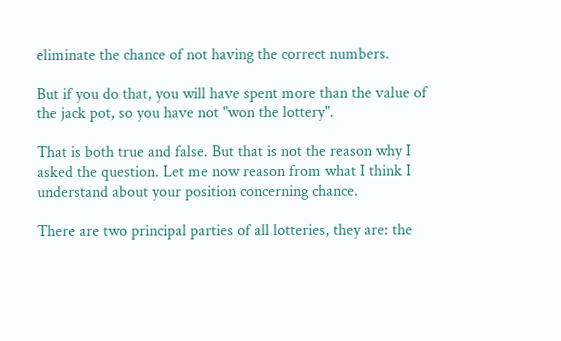eliminate the chance of not having the correct numbers.

But if you do that, you will have spent more than the value of the jack pot, so you have not "won the lottery".

That is both true and false. But that is not the reason why I asked the question. Let me now reason from what I think I understand about your position concerning chance.

There are two principal parties of all lotteries, they are: the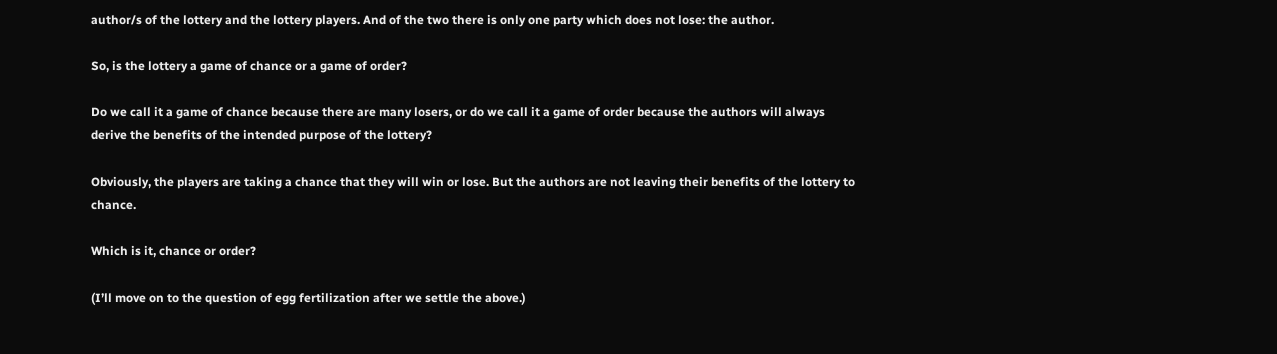author/s of the lottery and the lottery players. And of the two there is only one party which does not lose: the author.

So, is the lottery a game of chance or a game of order?

Do we call it a game of chance because there are many losers, or do we call it a game of order because the authors will always derive the benefits of the intended purpose of the lottery?

Obviously, the players are taking a chance that they will win or lose. But the authors are not leaving their benefits of the lottery to chance.

Which is it, chance or order?

(I’ll move on to the question of egg fertilization after we settle the above.)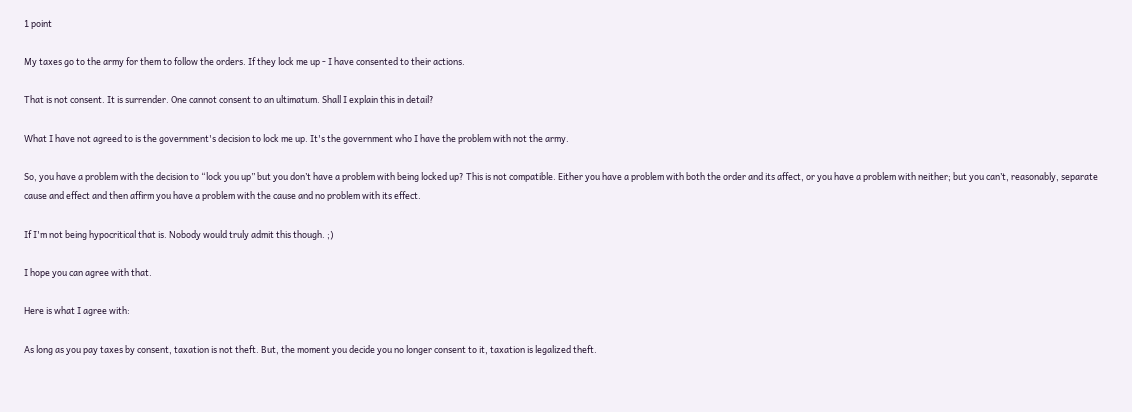1 point

My taxes go to the army for them to follow the orders. If they lock me up - I have consented to their actions.

That is not consent. It is surrender. One cannot consent to an ultimatum. Shall I explain this in detail?

What I have not agreed to is the government's decision to lock me up. It's the government who I have the problem with not the army.

So, you have a problem with the decision to “lock you up” but you don’t have a problem with being locked up? This is not compatible. Either you have a problem with both the order and its affect, or you have a problem with neither; but you can’t, reasonably, separate cause and effect and then affirm you have a problem with the cause and no problem with its effect.

If I'm not being hypocritical that is. Nobody would truly admit this though. ;)

I hope you can agree with that.

Here is what I agree with:

As long as you pay taxes by consent, taxation is not theft. But, the moment you decide you no longer consent to it, taxation is legalized theft.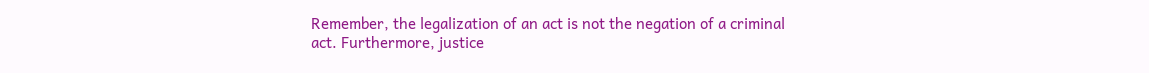Remember, the legalization of an act is not the negation of a criminal act. Furthermore, justice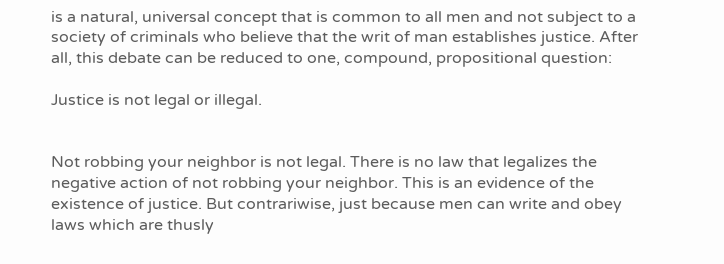is a natural, universal concept that is common to all men and not subject to a society of criminals who believe that the writ of man establishes justice. After all, this debate can be reduced to one, compound, propositional question:

Justice is not legal or illegal.


Not robbing your neighbor is not legal. There is no law that legalizes the negative action of not robbing your neighbor. This is an evidence of the existence of justice. But contrariwise, just because men can write and obey laws which are thusly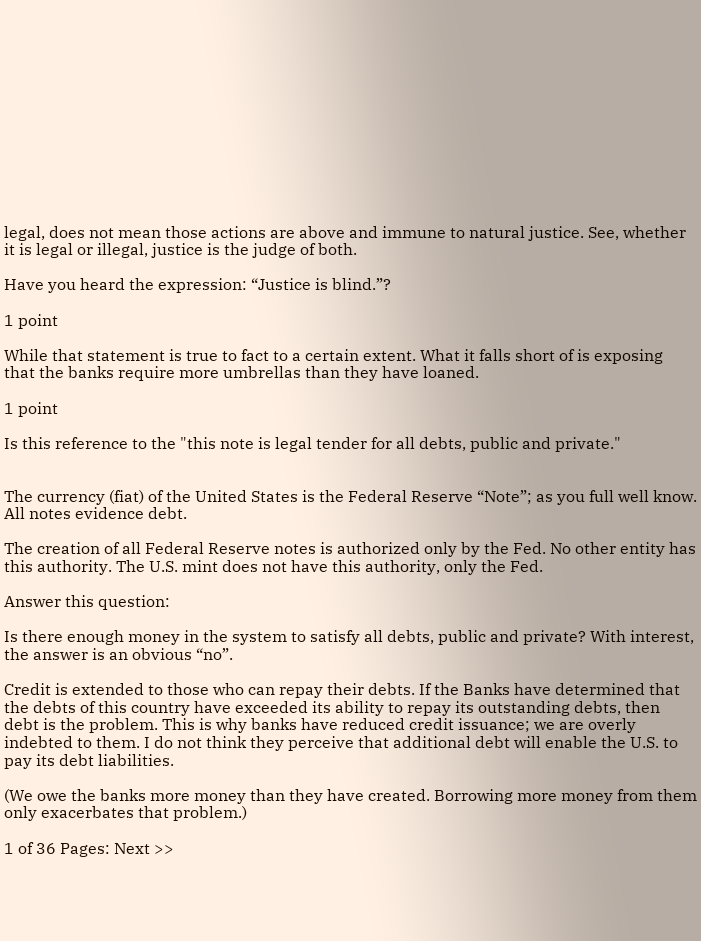legal, does not mean those actions are above and immune to natural justice. See, whether it is legal or illegal, justice is the judge of both.

Have you heard the expression: “Justice is blind.”?

1 point

While that statement is true to fact to a certain extent. What it falls short of is exposing that the banks require more umbrellas than they have loaned.

1 point

Is this reference to the "this note is legal tender for all debts, public and private."


The currency (fiat) of the United States is the Federal Reserve “Note”; as you full well know. All notes evidence debt.

The creation of all Federal Reserve notes is authorized only by the Fed. No other entity has this authority. The U.S. mint does not have this authority, only the Fed.

Answer this question:

Is there enough money in the system to satisfy all debts, public and private? With interest, the answer is an obvious “no”.

Credit is extended to those who can repay their debts. If the Banks have determined that the debts of this country have exceeded its ability to repay its outstanding debts, then debt is the problem. This is why banks have reduced credit issuance; we are overly indebted to them. I do not think they perceive that additional debt will enable the U.S. to pay its debt liabilities.

(We owe the banks more money than they have created. Borrowing more money from them only exacerbates that problem.)

1 of 36 Pages: Next >>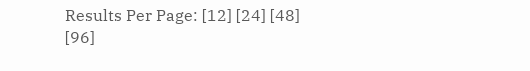Results Per Page: [12] [24] [48] [96]